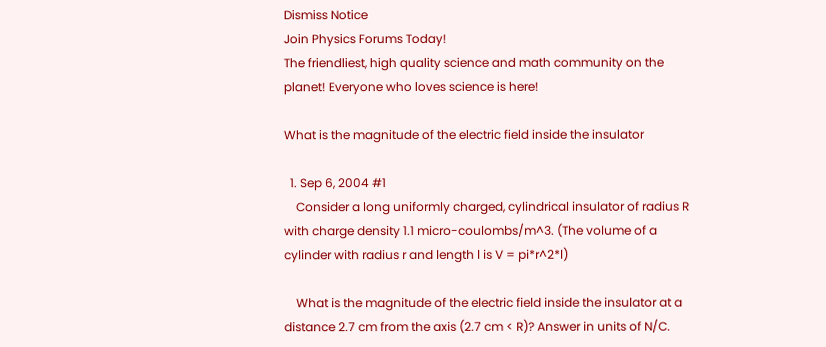Dismiss Notice
Join Physics Forums Today!
The friendliest, high quality science and math community on the planet! Everyone who loves science is here!

What is the magnitude of the electric field inside the insulator

  1. Sep 6, 2004 #1
    Consider a long uniformly charged, cylindrical insulator of radius R with charge density 1.1 micro-coulombs/m^3. (The volume of a cylinder with radius r and length l is V = pi*r^2*l)

    What is the magnitude of the electric field inside the insulator at a distance 2.7 cm from the axis (2.7 cm < R)? Answer in units of N/C.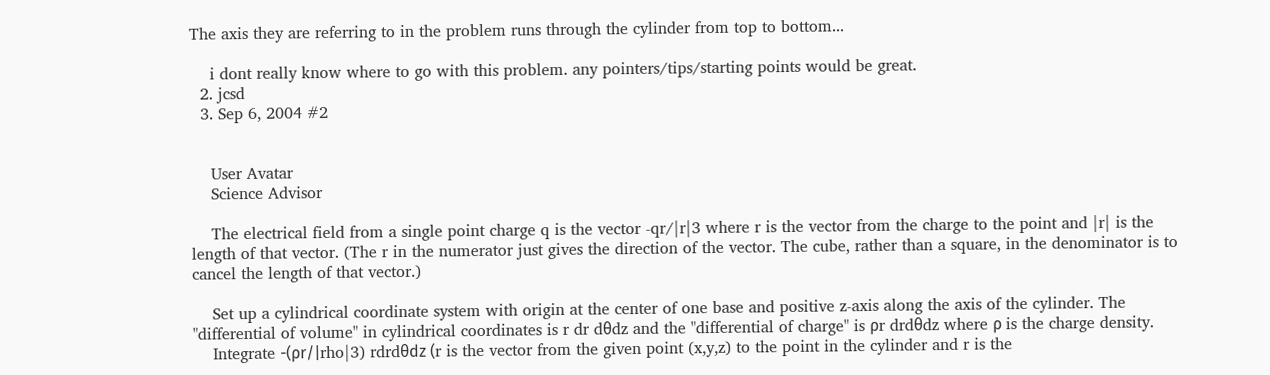The axis they are referring to in the problem runs through the cylinder from top to bottom...

    i dont really know where to go with this problem. any pointers/tips/starting points would be great.
  2. jcsd
  3. Sep 6, 2004 #2


    User Avatar
    Science Advisor

    The electrical field from a single point charge q is the vector -qr/|r|3 where r is the vector from the charge to the point and |r| is the length of that vector. (The r in the numerator just gives the direction of the vector. The cube, rather than a square, in the denominator is to cancel the length of that vector.)

    Set up a cylindrical coordinate system with origin at the center of one base and positive z-axis along the axis of the cylinder. The "differential of volume" in cylindrical coordinates is r dr dθdz and the "differential of charge" is ρr drdθdz where ρ is the charge density.
    Integrate -(ρr/|rho|3) rdrdθdz (r is the vector from the given point (x,y,z) to the point in the cylinder and r is the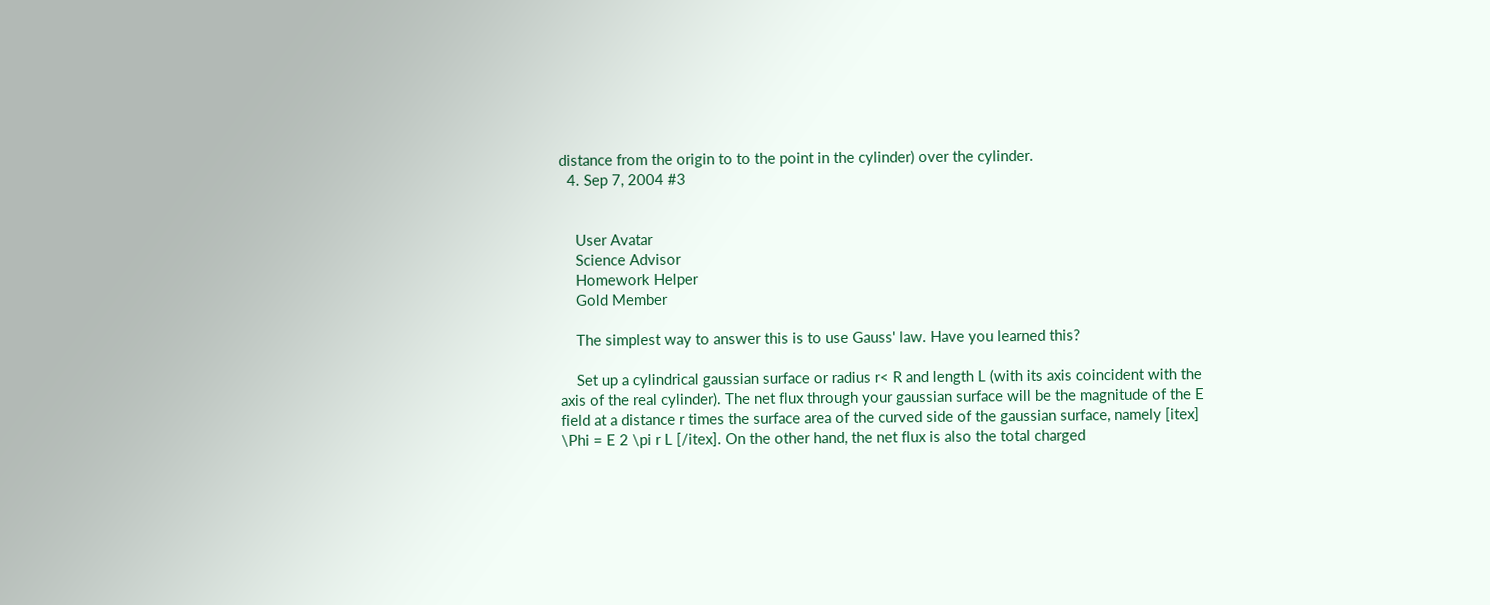distance from the origin to to the point in the cylinder) over the cylinder.
  4. Sep 7, 2004 #3


    User Avatar
    Science Advisor
    Homework Helper
    Gold Member

    The simplest way to answer this is to use Gauss' law. Have you learned this?

    Set up a cylindrical gaussian surface or radius r< R and length L (with its axis coincident with the axis of the real cylinder). The net flux through your gaussian surface will be the magnitude of the E field at a distance r times the surface area of the curved side of the gaussian surface, namely [itex] \Phi = E 2 \pi r L [/itex]. On the other hand, the net flux is also the total charged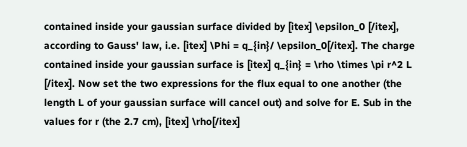contained inside your gaussian surface divided by [itex] \epsilon_0 [/itex], according to Gauss' law, i.e. [itex] \Phi = q_{in}/ \epsilon_0[/itex]. The charge contained inside your gaussian surface is [itex] q_{in} = \rho \times \pi r^2 L [/itex]. Now set the two expressions for the flux equal to one another (the length L of your gaussian surface will cancel out) and solve for E. Sub in the values for r (the 2.7 cm), [itex] \rho[/itex]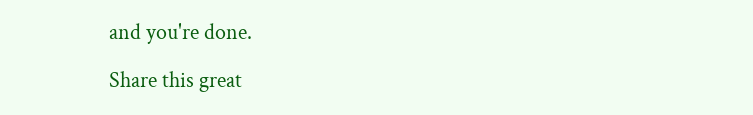and you're done.

Share this great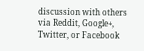discussion with others via Reddit, Google+, Twitter, or Facebook